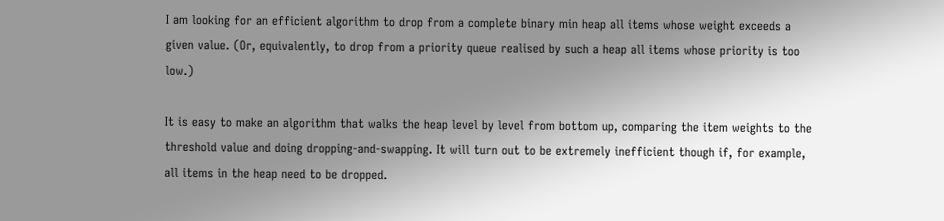I am looking for an efficient algorithm to drop from a complete binary min heap all items whose weight exceeds a given value. (Or, equivalently, to drop from a priority queue realised by such a heap all items whose priority is too low.)

It is easy to make an algorithm that walks the heap level by level from bottom up, comparing the item weights to the threshold value and doing dropping-and-swapping. It will turn out to be extremely inefficient though if, for example, all items in the heap need to be dropped.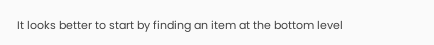It looks better to start by finding an item at the bottom level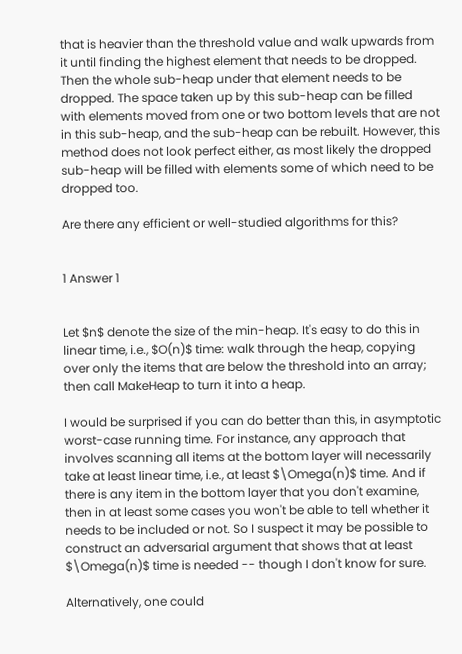that is heavier than the threshold value and walk upwards from it until finding the highest element that needs to be dropped. Then the whole sub-heap under that element needs to be dropped. The space taken up by this sub-heap can be filled with elements moved from one or two bottom levels that are not in this sub-heap, and the sub-heap can be rebuilt. However, this method does not look perfect either, as most likely the dropped sub-heap will be filled with elements some of which need to be dropped too.

Are there any efficient or well-studied algorithms for this?


1 Answer 1


Let $n$ denote the size of the min-heap. It's easy to do this in linear time, i.e., $O(n)$ time: walk through the heap, copying over only the items that are below the threshold into an array; then call MakeHeap to turn it into a heap.

I would be surprised if you can do better than this, in asymptotic worst-case running time. For instance, any approach that involves scanning all items at the bottom layer will necessarily take at least linear time, i.e., at least $\Omega(n)$ time. And if there is any item in the bottom layer that you don't examine, then in at least some cases you won't be able to tell whether it needs to be included or not. So I suspect it may be possible to construct an adversarial argument that shows that at least $\Omega(n)$ time is needed -- though I don't know for sure.

Alternatively, one could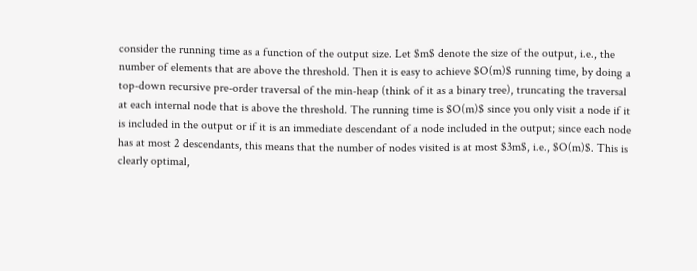consider the running time as a function of the output size. Let $m$ denote the size of the output, i.e., the number of elements that are above the threshold. Then it is easy to achieve $O(m)$ running time, by doing a top-down recursive pre-order traversal of the min-heap (think of it as a binary tree), truncating the traversal at each internal node that is above the threshold. The running time is $O(m)$ since you only visit a node if it is included in the output or if it is an immediate descendant of a node included in the output; since each node has at most 2 descendants, this means that the number of nodes visited is at most $3m$, i.e., $O(m)$. This is clearly optimal,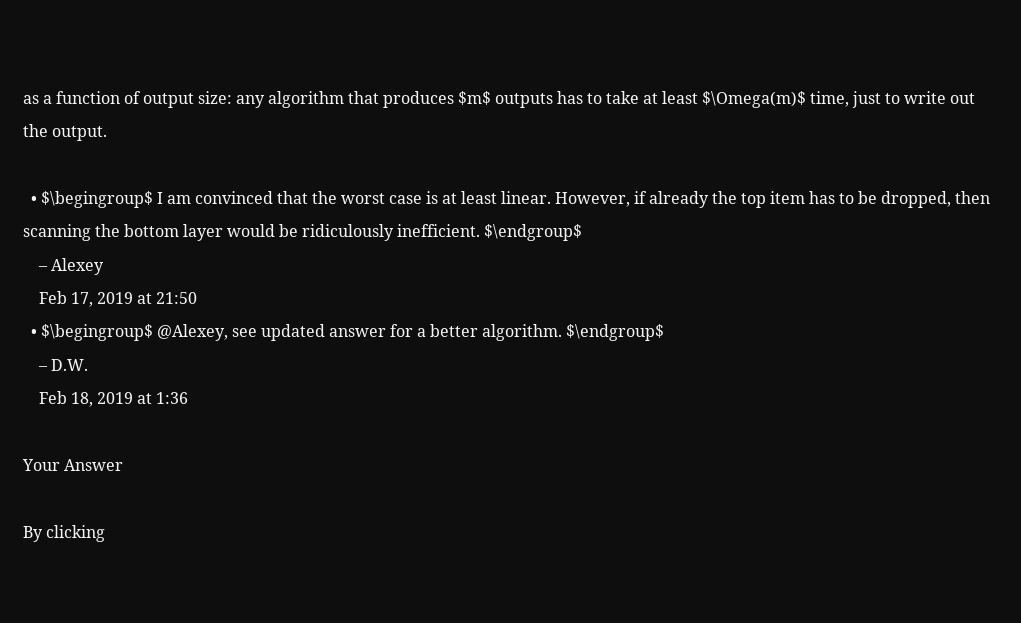as a function of output size: any algorithm that produces $m$ outputs has to take at least $\Omega(m)$ time, just to write out the output.

  • $\begingroup$ I am convinced that the worst case is at least linear. However, if already the top item has to be dropped, then scanning the bottom layer would be ridiculously inefficient. $\endgroup$
    – Alexey
    Feb 17, 2019 at 21:50
  • $\begingroup$ @Alexey, see updated answer for a better algorithm. $\endgroup$
    – D.W.
    Feb 18, 2019 at 1:36

Your Answer

By clicking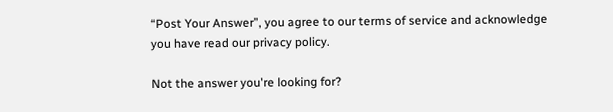“Post Your Answer”, you agree to our terms of service and acknowledge you have read our privacy policy.

Not the answer you're looking for?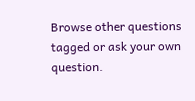Browse other questions tagged or ask your own question.